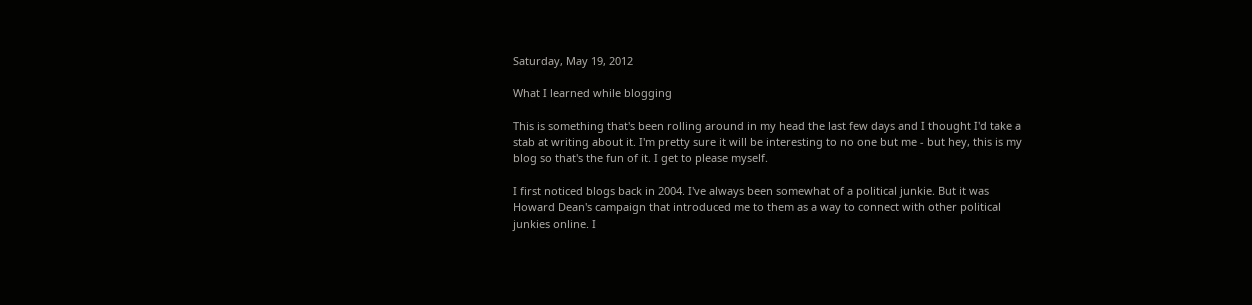Saturday, May 19, 2012

What I learned while blogging

This is something that's been rolling around in my head the last few days and I thought I'd take a stab at writing about it. I'm pretty sure it will be interesting to no one but me - but hey, this is my blog so that's the fun of it. I get to please myself.

I first noticed blogs back in 2004. I've always been somewhat of a political junkie. But it was Howard Dean's campaign that introduced me to them as a way to connect with other political junkies online. I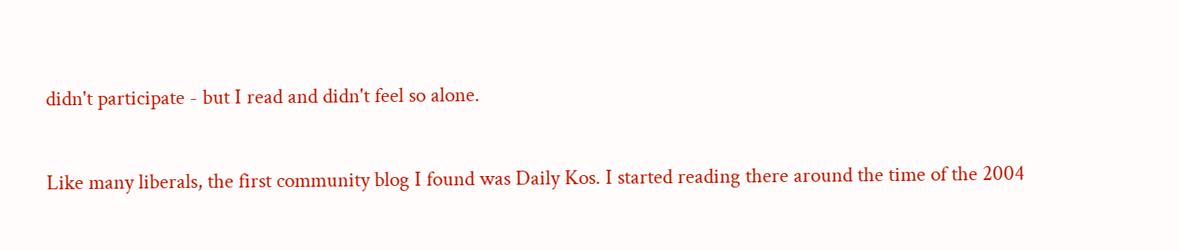didn't participate - but I read and didn't feel so alone.

Like many liberals, the first community blog I found was Daily Kos. I started reading there around the time of the 2004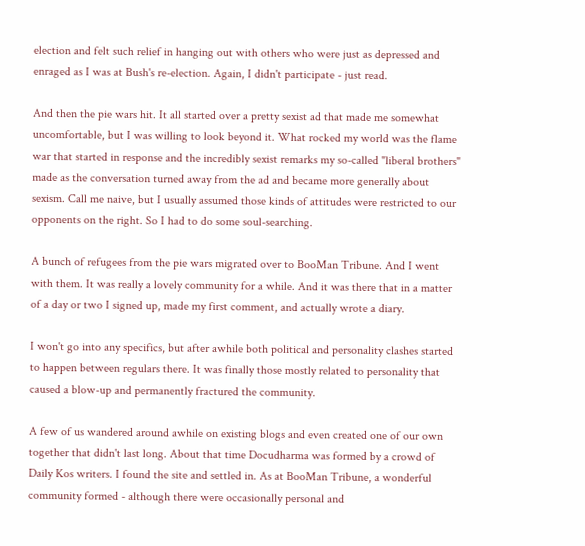election and felt such relief in hanging out with others who were just as depressed and enraged as I was at Bush's re-election. Again, I didn't participate - just read.

And then the pie wars hit. It all started over a pretty sexist ad that made me somewhat uncomfortable, but I was willing to look beyond it. What rocked my world was the flame war that started in response and the incredibly sexist remarks my so-called "liberal brothers" made as the conversation turned away from the ad and became more generally about sexism. Call me naive, but I usually assumed those kinds of attitudes were restricted to our opponents on the right. So I had to do some soul-searching.

A bunch of refugees from the pie wars migrated over to BooMan Tribune. And I went with them. It was really a lovely community for a while. And it was there that in a matter of a day or two I signed up, made my first comment, and actually wrote a diary.

I won't go into any specifics, but after awhile both political and personality clashes started to happen between regulars there. It was finally those mostly related to personality that caused a blow-up and permanently fractured the community.

A few of us wandered around awhile on existing blogs and even created one of our own together that didn't last long. About that time Docudharma was formed by a crowd of Daily Kos writers. I found the site and settled in. As at BooMan Tribune, a wonderful community formed - although there were occasionally personal and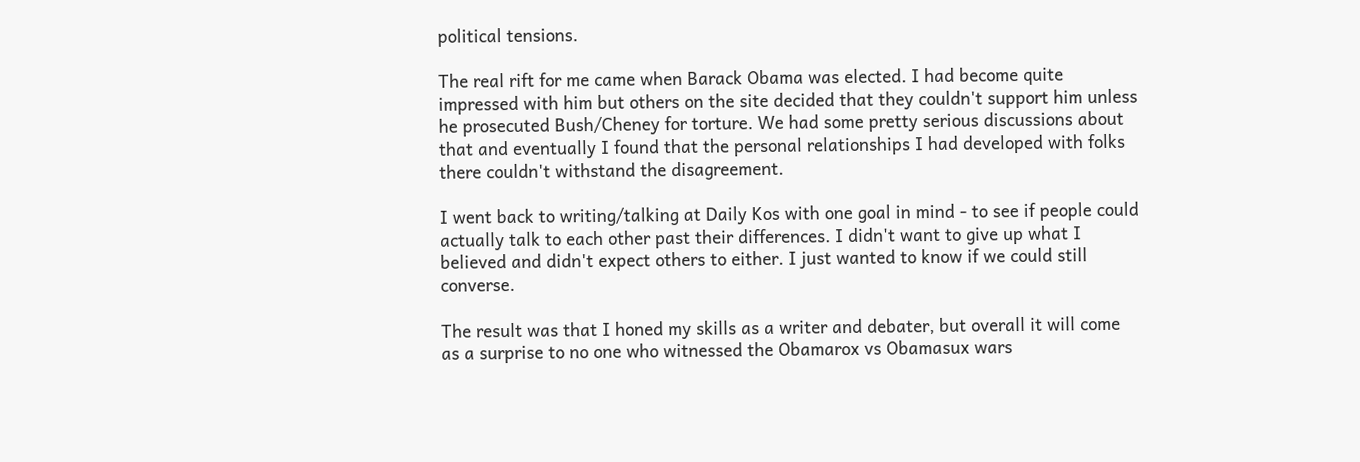political tensions.

The real rift for me came when Barack Obama was elected. I had become quite impressed with him but others on the site decided that they couldn't support him unless he prosecuted Bush/Cheney for torture. We had some pretty serious discussions about that and eventually I found that the personal relationships I had developed with folks there couldn't withstand the disagreement.

I went back to writing/talking at Daily Kos with one goal in mind - to see if people could actually talk to each other past their differences. I didn't want to give up what I believed and didn't expect others to either. I just wanted to know if we could still converse.

The result was that I honed my skills as a writer and debater, but overall it will come as a surprise to no one who witnessed the Obamarox vs Obamasux wars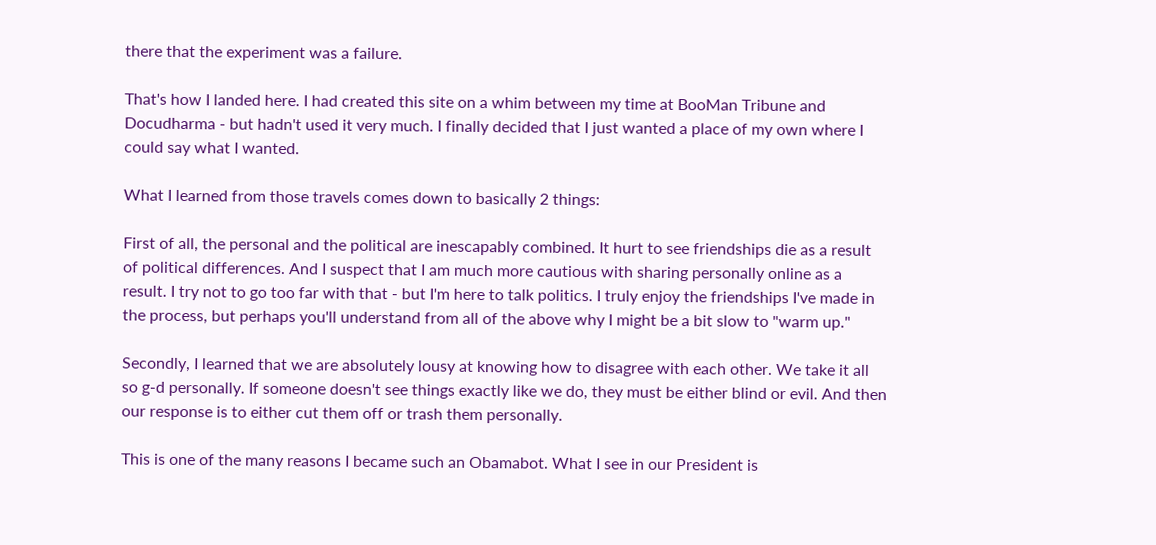there that the experiment was a failure.

That's how I landed here. I had created this site on a whim between my time at BooMan Tribune and Docudharma - but hadn't used it very much. I finally decided that I just wanted a place of my own where I could say what I wanted.

What I learned from those travels comes down to basically 2 things:

First of all, the personal and the political are inescapably combined. It hurt to see friendships die as a result of political differences. And I suspect that I am much more cautious with sharing personally online as a result. I try not to go too far with that - but I'm here to talk politics. I truly enjoy the friendships I've made in the process, but perhaps you'll understand from all of the above why I might be a bit slow to "warm up."

Secondly, I learned that we are absolutely lousy at knowing how to disagree with each other. We take it all so g-d personally. If someone doesn't see things exactly like we do, they must be either blind or evil. And then our response is to either cut them off or trash them personally.

This is one of the many reasons I became such an Obamabot. What I see in our President is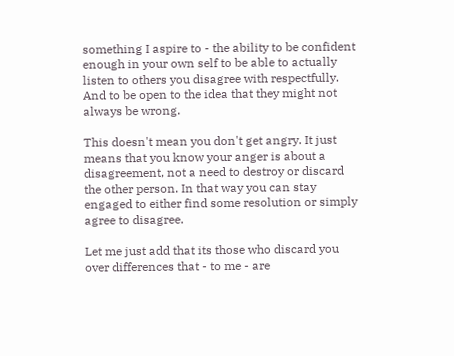something I aspire to - the ability to be confident enough in your own self to be able to actually listen to others you disagree with respectfully. And to be open to the idea that they might not always be wrong.

This doesn't mean you don't get angry. It just means that you know your anger is about a disagreement, not a need to destroy or discard the other person. In that way you can stay engaged to either find some resolution or simply agree to disagree.

Let me just add that its those who discard you over differences that - to me - are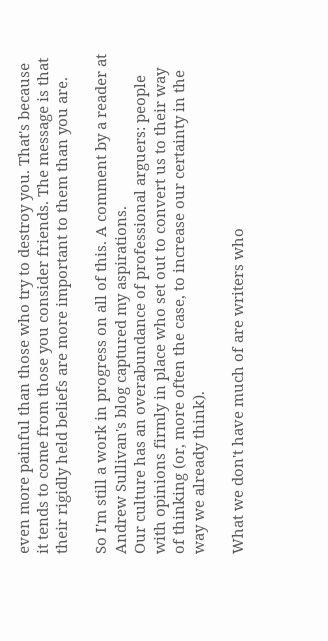even more painful than those who try to destroy you. That's because it tends to come from those you consider friends. The message is that their rigidly held beliefs are more important to them than you are.

So I'm still a work in progress on all of this. A comment by a reader at Andrew Sullivan's blog captured my aspirations.
Our culture has an overabundance of professional arguers: people with opinions firmly in place who set out to convert us to their way of thinking (or, more often the case, to increase our certainty in the way we already think).

What we don't have much of are writers who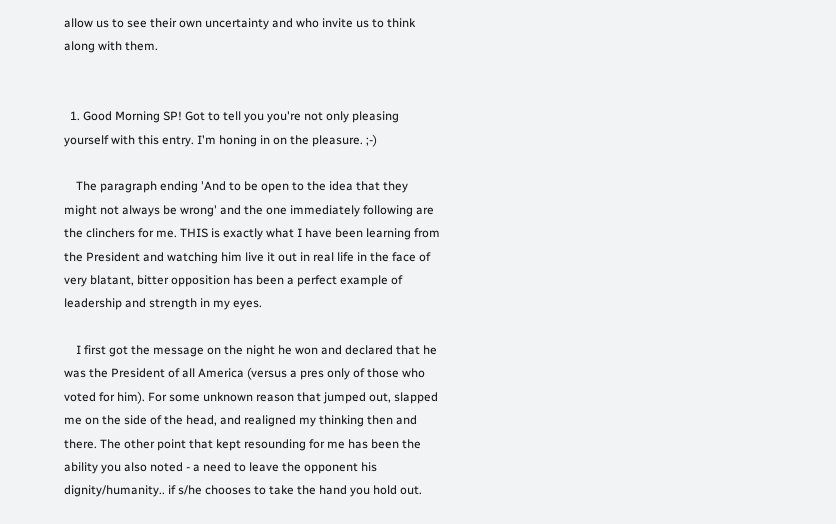allow us to see their own uncertainty and who invite us to think along with them.


  1. Good Morning SP! Got to tell you you're not only pleasing yourself with this entry. I'm honing in on the pleasure. ;-)

    The paragraph ending 'And to be open to the idea that they might not always be wrong' and the one immediately following are the clinchers for me. THIS is exactly what I have been learning from the President and watching him live it out in real life in the face of very blatant, bitter opposition has been a perfect example of leadership and strength in my eyes.

    I first got the message on the night he won and declared that he was the President of all America (versus a pres only of those who voted for him). For some unknown reason that jumped out, slapped me on the side of the head, and realigned my thinking then and there. The other point that kept resounding for me has been the ability you also noted - a need to leave the opponent his dignity/humanity.. if s/he chooses to take the hand you hold out.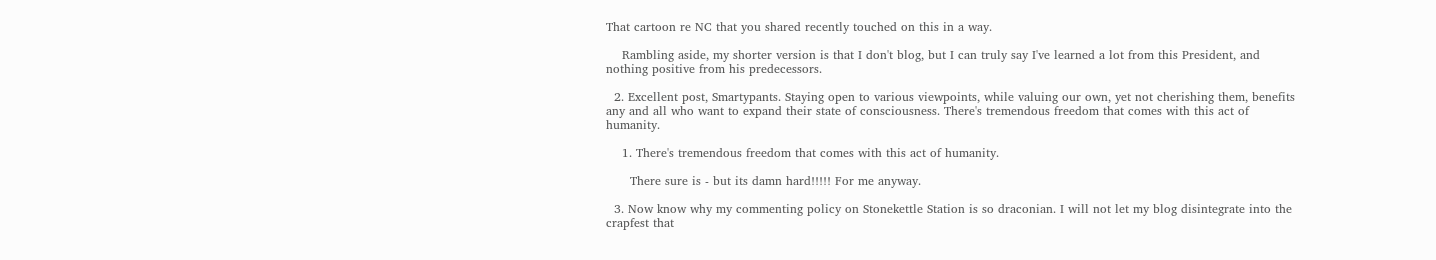That cartoon re NC that you shared recently touched on this in a way.

    Rambling aside, my shorter version is that I don't blog, but I can truly say I've learned a lot from this President, and nothing positive from his predecessors.

  2. Excellent post, Smartypants. Staying open to various viewpoints, while valuing our own, yet not cherishing them, benefits any and all who want to expand their state of consciousness. There's tremendous freedom that comes with this act of humanity.

    1. There's tremendous freedom that comes with this act of humanity.

      There sure is - but its damn hard!!!!! For me anyway.

  3. Now know why my commenting policy on Stonekettle Station is so draconian. I will not let my blog disintegrate into the crapfest that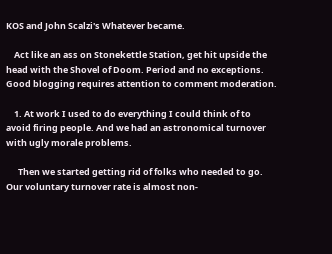KOS and John Scalzi's Whatever became.

    Act like an ass on Stonekettle Station, get hit upside the head with the Shovel of Doom. Period and no exceptions. Good blogging requires attention to comment moderation.

    1. At work I used to do everything I could think of to avoid firing people. And we had an astronomical turnover with ugly morale problems.

      Then we started getting rid of folks who needed to go. Our voluntary turnover rate is almost non-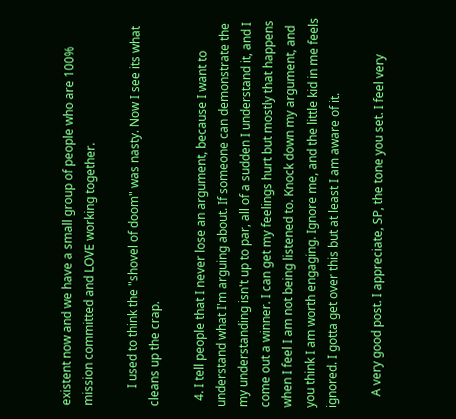existent now and we have a small group of people who are 100% mission committed and LOVE working together.

      I used to think the "shovel of doom" was nasty. Now I see its what cleans up the crap.

  4. I tell people that I never lose an argument, because I want to understand what I'm arguing about. If someone can demonstrate the my understanding isn't up to par, all of a sudden I understand it, and I come out a winner. I can get my feelings hurt but mostly that happens when I feel I am not being listened to. Knock down my argument, and you think I am worth engaging. Ignore me, and the little kid in me feels ignored. I gotta get over this but at least I am aware of it.

    A very good post. I appreciate, SP, the tone you set. I feel very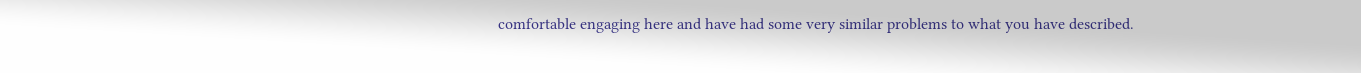comfortable engaging here and have had some very similar problems to what you have described.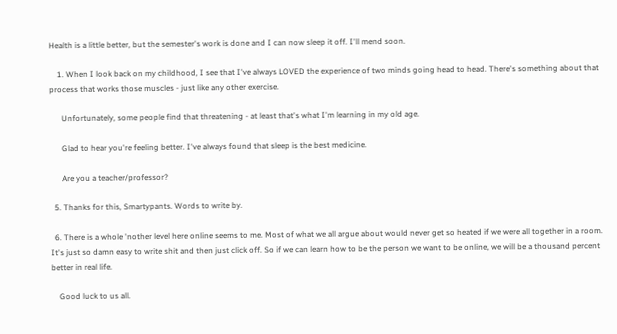Health is a little better, but the semester's work is done and I can now sleep it off. I'll mend soon.

    1. When I look back on my childhood, I see that I've always LOVED the experience of two minds going head to head. There's something about that process that works those muscles - just like any other exercise.

      Unfortunately, some people find that threatening - at least that's what I'm learning in my old age.

      Glad to hear you're feeling better. I've always found that sleep is the best medicine.

      Are you a teacher/professor?

  5. Thanks for this, Smartypants. Words to write by.

  6. There is a whole 'nother level here online seems to me. Most of what we all argue about would never get so heated if we were all together in a room. It's just so damn easy to write shit and then just click off. So if we can learn how to be the person we want to be online, we will be a thousand percent better in real life.

    Good luck to us all.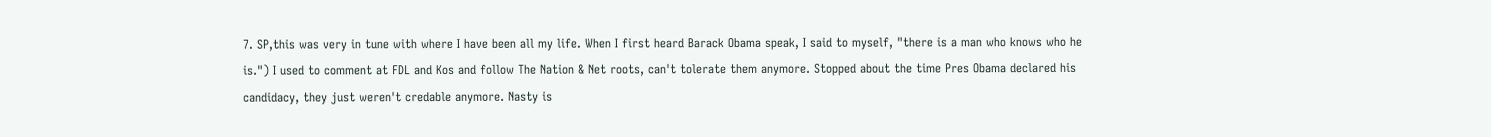7. SP,this was very in tune with where I have been all my life. When I first heard Barack Obama speak, I said to myself, "there is a man who knows who he is.") I used to comment at FDL and Kos and follow The Nation & Net roots, can't tolerate them anymore. Stopped about the time Pres Obama declared his candidacy, they just weren't credable anymore. Nasty is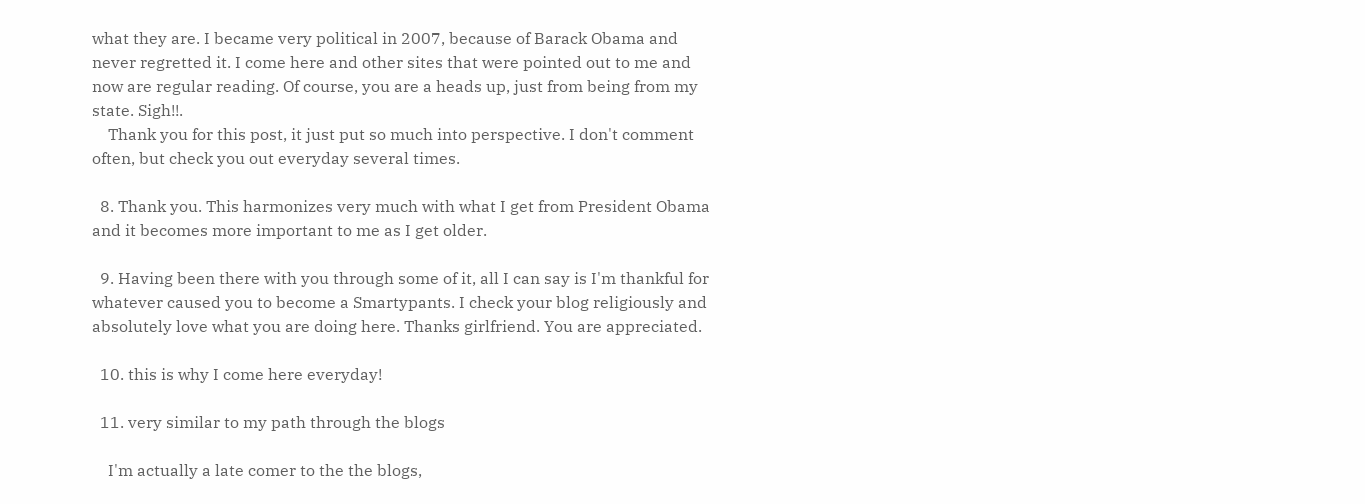what they are. I became very political in 2007, because of Barack Obama and never regretted it. I come here and other sites that were pointed out to me and now are regular reading. Of course, you are a heads up, just from being from my state. Sigh!!.
    Thank you for this post, it just put so much into perspective. I don't comment often, but check you out everyday several times.

  8. Thank you. This harmonizes very much with what I get from President Obama and it becomes more important to me as I get older.

  9. Having been there with you through some of it, all I can say is I'm thankful for whatever caused you to become a Smartypants. I check your blog religiously and absolutely love what you are doing here. Thanks girlfriend. You are appreciated.

  10. this is why I come here everyday!

  11. very similar to my path through the blogs

    I'm actually a late comer to the the blogs,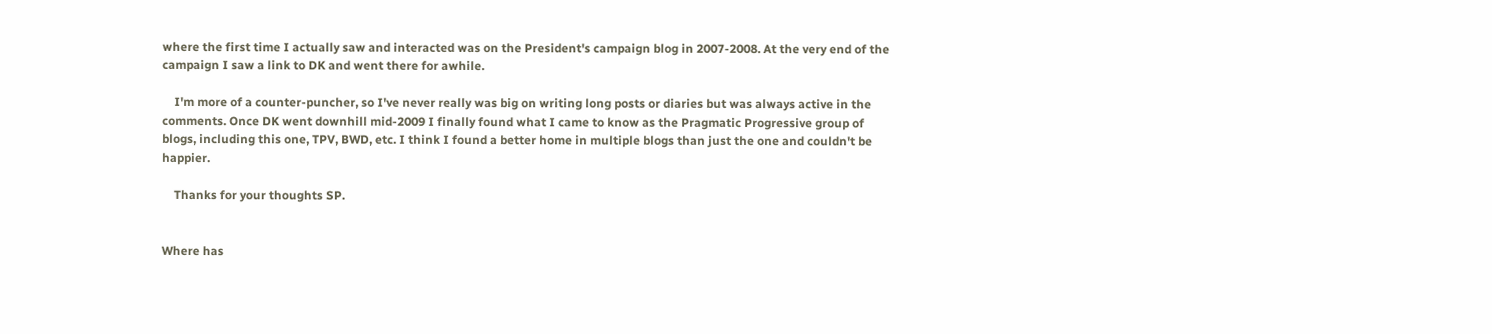where the first time I actually saw and interacted was on the President's campaign blog in 2007-2008. At the very end of the campaign I saw a link to DK and went there for awhile.

    I'm more of a counter-puncher, so I've never really was big on writing long posts or diaries but was always active in the comments. Once DK went downhill mid-2009 I finally found what I came to know as the Pragmatic Progressive group of blogs, including this one, TPV, BWD, etc. I think I found a better home in multiple blogs than just the one and couldn't be happier.

    Thanks for your thoughts SP.


Where has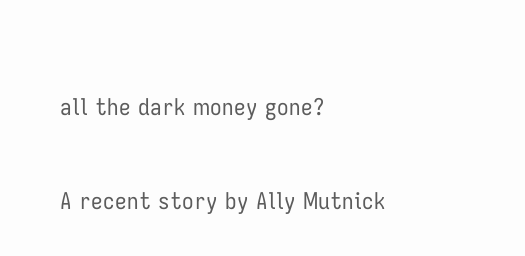all the dark money gone?

A recent story by Ally Mutnick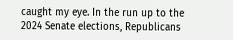caught my eye. In the run up to the 2024 Senate elections, Republicans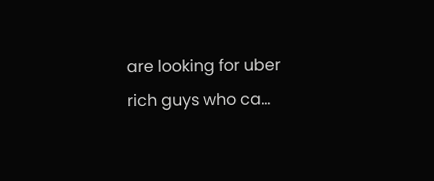are looking for uber rich guys who ca...